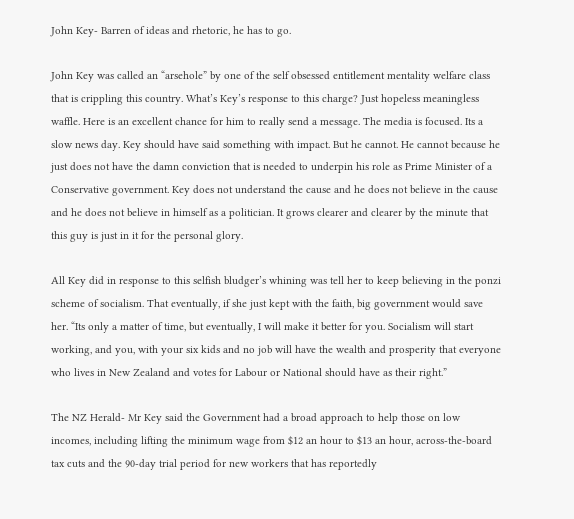John Key- Barren of ideas and rhetoric, he has to go.

John Key was called an “arsehole” by one of the self obsessed entitlement mentality welfare class that is crippling this country. What’s Key’s response to this charge? Just hopeless meaningless waffle. Here is an excellent chance for him to really send a message. The media is focused. Its a slow news day. Key should have said something with impact. But he cannot. He cannot because he just does not have the damn conviction that is needed to underpin his role as Prime Minister of a Conservative government. Key does not understand the cause and he does not believe in the cause and he does not believe in himself as a politician. It grows clearer and clearer by the minute that this guy is just in it for the personal glory.

All Key did in response to this selfish bludger’s whining was tell her to keep believing in the ponzi scheme of socialism. That eventually, if she just kept with the faith, big government would save her. “Its only a matter of time, but eventually, I will make it better for you. Socialism will start working, and you, with your six kids and no job will have the wealth and prosperity that everyone who lives in New Zealand and votes for Labour or National should have as their right.”

The NZ Herald- Mr Key said the Government had a broad approach to help those on low incomes, including lifting the minimum wage from $12 an hour to $13 an hour, across-the-board tax cuts and the 90-day trial period for new workers that has reportedly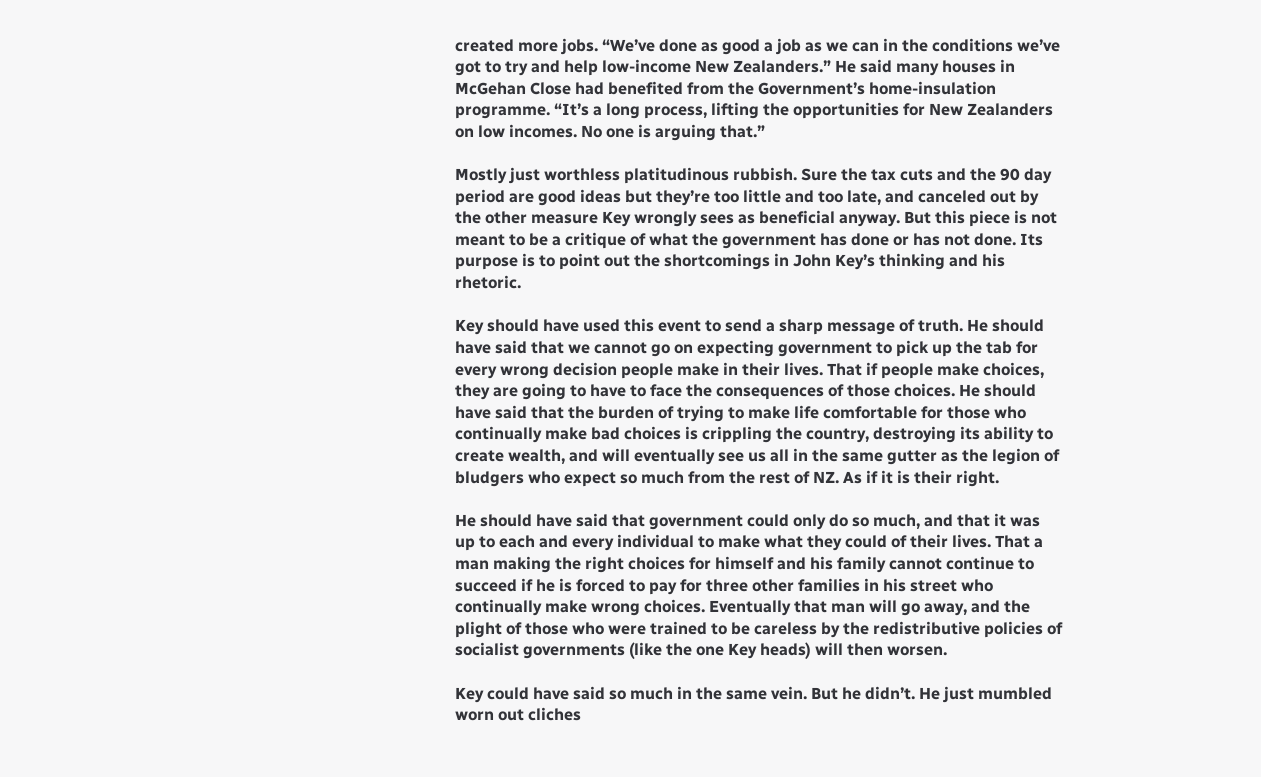created more jobs. “We’ve done as good a job as we can in the conditions we’ve got to try and help low-income New Zealanders.” He said many houses in McGehan Close had benefited from the Government’s home-insulation programme. “It’s a long process, lifting the opportunities for New Zealanders on low incomes. No one is arguing that.”

Mostly just worthless platitudinous rubbish. Sure the tax cuts and the 90 day period are good ideas but they’re too little and too late, and canceled out by the other measure Key wrongly sees as beneficial anyway. But this piece is not meant to be a critique of what the government has done or has not done. Its purpose is to point out the shortcomings in John Key’s thinking and his rhetoric.

Key should have used this event to send a sharp message of truth. He should have said that we cannot go on expecting government to pick up the tab for every wrong decision people make in their lives. That if people make choices, they are going to have to face the consequences of those choices. He should have said that the burden of trying to make life comfortable for those who continually make bad choices is crippling the country, destroying its ability to create wealth, and will eventually see us all in the same gutter as the legion of bludgers who expect so much from the rest of NZ. As if it is their right.

He should have said that government could only do so much, and that it was up to each and every individual to make what they could of their lives. That a man making the right choices for himself and his family cannot continue to succeed if he is forced to pay for three other families in his street who continually make wrong choices. Eventually that man will go away, and the plight of those who were trained to be careless by the redistributive policies of socialist governments (like the one Key heads) will then worsen.

Key could have said so much in the same vein. But he didn’t. He just mumbled worn out cliches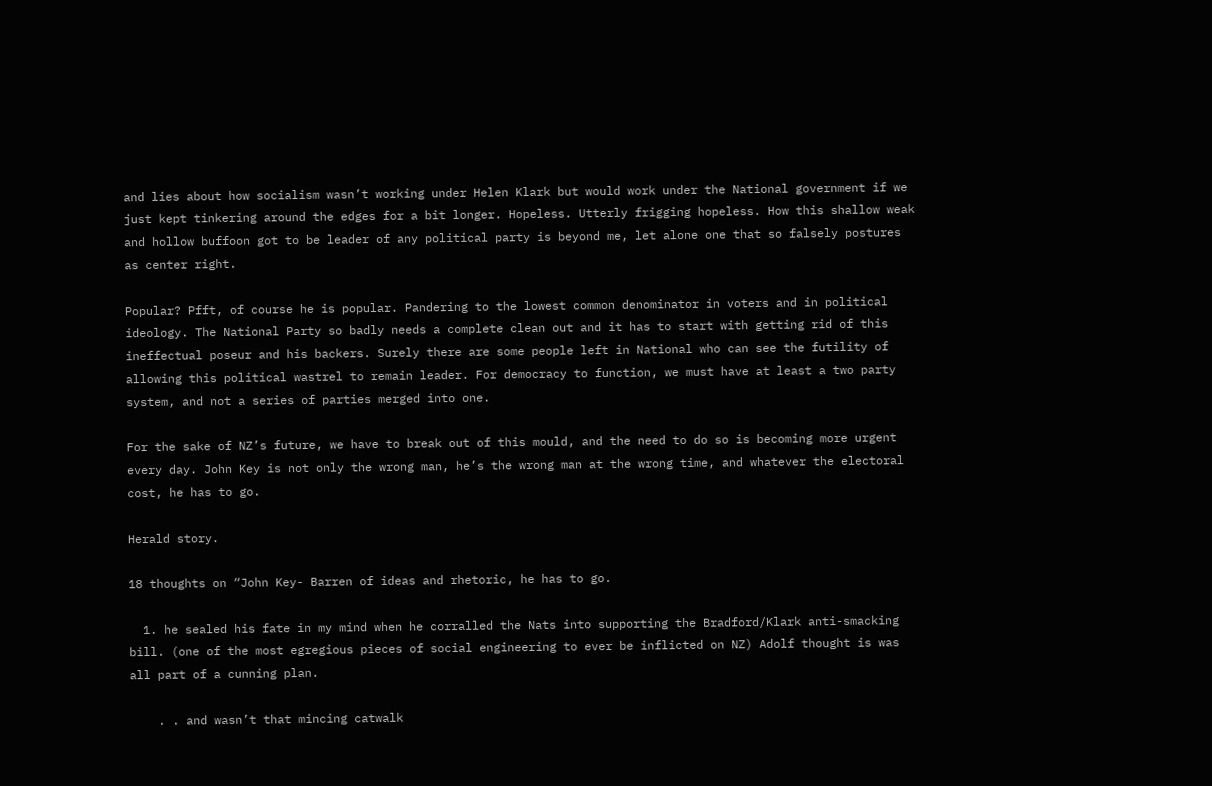and lies about how socialism wasn’t working under Helen Klark but would work under the National government if we just kept tinkering around the edges for a bit longer. Hopeless. Utterly frigging hopeless. How this shallow weak and hollow buffoon got to be leader of any political party is beyond me, let alone one that so falsely postures as center right.

Popular? Pfft, of course he is popular. Pandering to the lowest common denominator in voters and in political ideology. The National Party so badly needs a complete clean out and it has to start with getting rid of this ineffectual poseur and his backers. Surely there are some people left in National who can see the futility of allowing this political wastrel to remain leader. For democracy to function, we must have at least a two party system, and not a series of parties merged into one.

For the sake of NZ’s future, we have to break out of this mould, and the need to do so is becoming more urgent every day. John Key is not only the wrong man, he’s the wrong man at the wrong time, and whatever the electoral cost, he has to go.

Herald story.

18 thoughts on “John Key- Barren of ideas and rhetoric, he has to go.

  1. he sealed his fate in my mind when he corralled the Nats into supporting the Bradford/Klark anti-smacking bill. (one of the most egregious pieces of social engineering to ever be inflicted on NZ) Adolf thought is was all part of a cunning plan.

    . . and wasn’t that mincing catwalk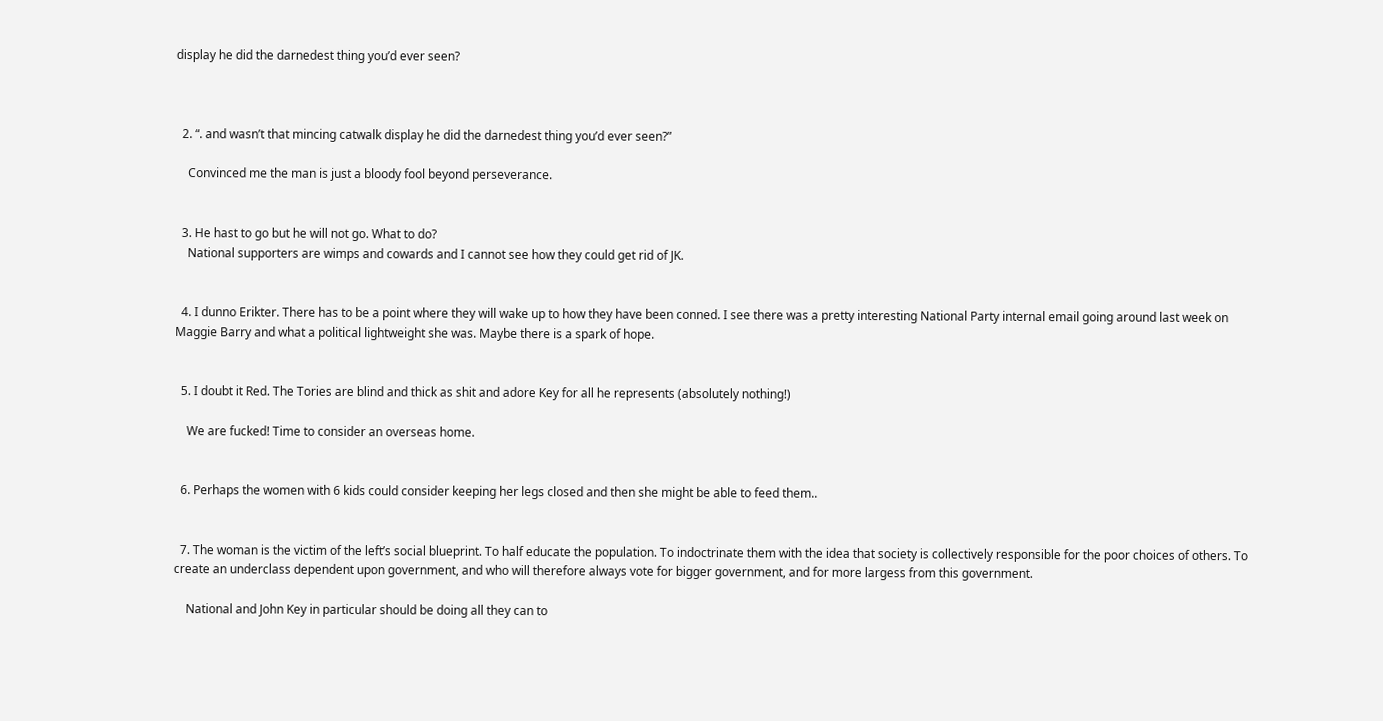display he did the darnedest thing you’d ever seen?



  2. “. and wasn’t that mincing catwalk display he did the darnedest thing you’d ever seen?”

    Convinced me the man is just a bloody fool beyond perseverance.


  3. He hast to go but he will not go. What to do?
    National supporters are wimps and cowards and I cannot see how they could get rid of JK.


  4. I dunno Erikter. There has to be a point where they will wake up to how they have been conned. I see there was a pretty interesting National Party internal email going around last week on Maggie Barry and what a political lightweight she was. Maybe there is a spark of hope.


  5. I doubt it Red. The Tories are blind and thick as shit and adore Key for all he represents (absolutely nothing!)

    We are fucked! Time to consider an overseas home.


  6. Perhaps the women with 6 kids could consider keeping her legs closed and then she might be able to feed them..


  7. The woman is the victim of the left’s social blueprint. To half educate the population. To indoctrinate them with the idea that society is collectively responsible for the poor choices of others. To create an underclass dependent upon government, and who will therefore always vote for bigger government, and for more largess from this government.

    National and John Key in particular should be doing all they can to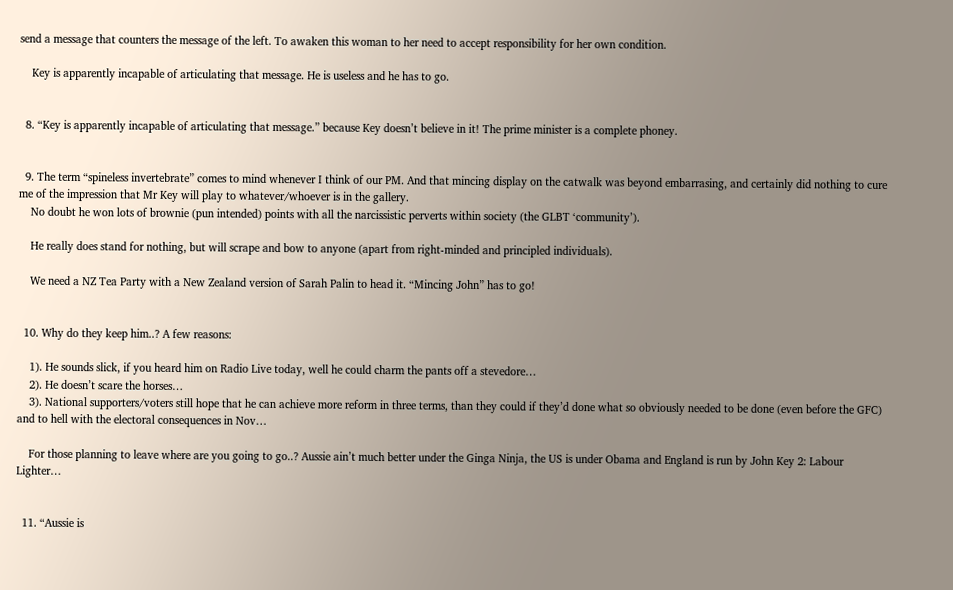send a message that counters the message of the left. To awaken this woman to her need to accept responsibility for her own condition.

    Key is apparently incapable of articulating that message. He is useless and he has to go.


  8. “Key is apparently incapable of articulating that message.” because Key doesn’t believe in it! The prime minister is a complete phoney.


  9. The term “spineless invertebrate” comes to mind whenever I think of our PM. And that mincing display on the catwalk was beyond embarrasing, and certainly did nothing to cure me of the impression that Mr Key will play to whatever/whoever is in the gallery.
    No doubt he won lots of brownie (pun intended) points with all the narcissistic perverts within society (the GLBT ‘community’).

    He really does stand for nothing, but will scrape and bow to anyone (apart from right-minded and principled individuals).

    We need a NZ Tea Party with a New Zealand version of Sarah Palin to head it. “Mincing John” has to go!


  10. Why do they keep him..? A few reasons:

    1). He sounds slick, if you heard him on Radio Live today, well he could charm the pants off a stevedore…
    2). He doesn’t scare the horses…
    3). National supporters/voters still hope that he can achieve more reform in three terms, than they could if they’d done what so obviously needed to be done (even before the GFC) and to hell with the electoral consequences in Nov…

    For those planning to leave where are you going to go..? Aussie ain’t much better under the Ginga Ninja, the US is under Obama and England is run by John Key 2: Labour Lighter…


  11. “Aussie is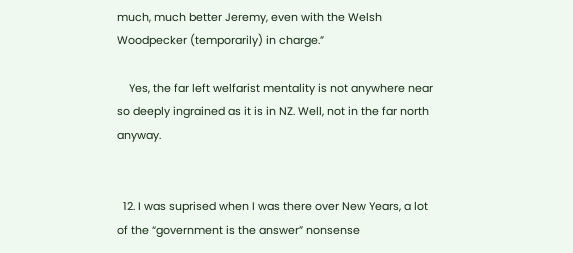much, much better Jeremy, even with the Welsh Woodpecker (temporarily) in charge.”

    Yes, the far left welfarist mentality is not anywhere near so deeply ingrained as it is in NZ. Well, not in the far north anyway.


  12. I was suprised when I was there over New Years, a lot of the “government is the answer” nonsense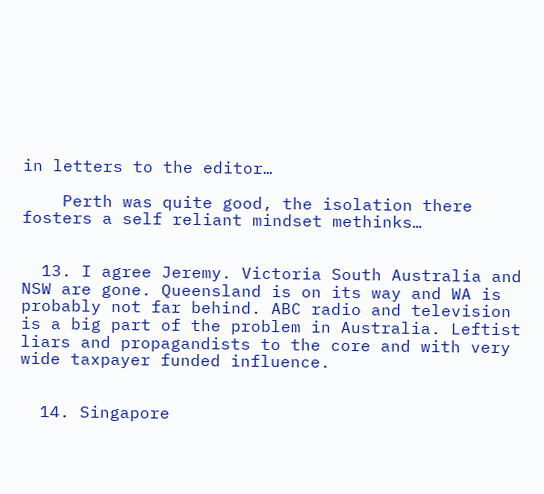in letters to the editor…

    Perth was quite good, the isolation there fosters a self reliant mindset methinks…


  13. I agree Jeremy. Victoria South Australia and NSW are gone. Queensland is on its way and WA is probably not far behind. ABC radio and television is a big part of the problem in Australia. Leftist liars and propagandists to the core and with very wide taxpayer funded influence.


  14. Singapore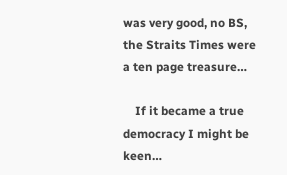was very good, no BS, the Straits Times were a ten page treasure…

    If it became a true democracy I might be keen…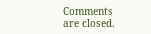Comments are closed.